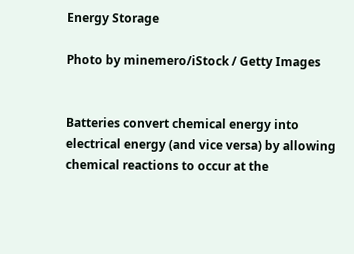Energy Storage

Photo by minemero/iStock / Getty Images


Batteries convert chemical energy into electrical energy (and vice versa) by allowing chemical reactions to occur at the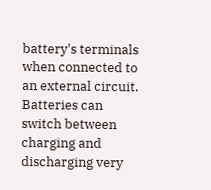battery's terminals when connected to an external circuit.  Batteries can switch between charging and discharging very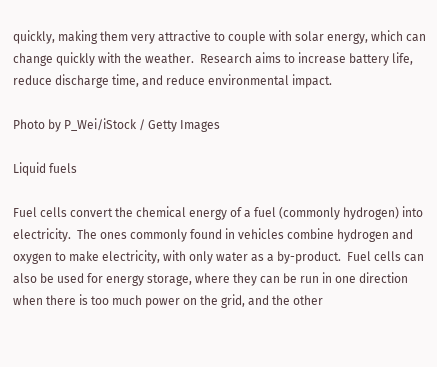quickly, making them very attractive to couple with solar energy, which can change quickly with the weather.  Research aims to increase battery life, reduce discharge time, and reduce environmental impact.

Photo by P_Wei/iStock / Getty Images

Liquid fuels

Fuel cells convert the chemical energy of a fuel (commonly hydrogen) into electricity.  The ones commonly found in vehicles combine hydrogen and oxygen to make electricity, with only water as a by-product.  Fuel cells can also be used for energy storage, where they can be run in one direction when there is too much power on the grid, and the other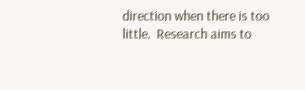direction when there is too little.  Research aims to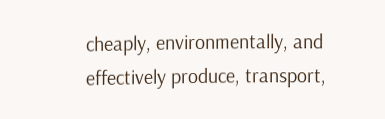cheaply, environmentally, and effectively produce, transport,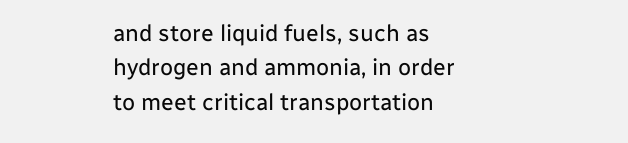and store liquid fuels, such as hydrogen and ammonia, in order to meet critical transportation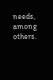needs, among others.